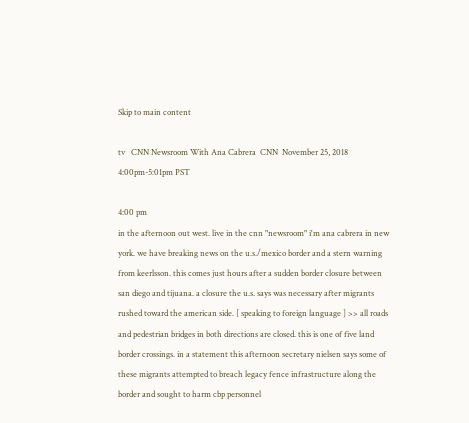Skip to main content

tv   CNN Newsroom With Ana Cabrera  CNN  November 25, 2018 4:00pm-5:01pm PST

4:00 pm
in the afternoon out west. live in the cnn "newsroom" i'm ana cabrera in new york. we have breaking news on the u.s./mexico border and a stern warning from keerlsson. this comes just hours after a sudden border closure between san diego and tijuana. a closure the u.s. says was necessary after migrants rushed toward the american side. [ speaking to foreign language ] >> all roads and pedestrian bridges in both directions are closed. this is one of five land border crossings. in a statement this afternoon secretary nielsen says some of these migrants attempted to breach legacy fence infrastructure along the border and sought to harm cbp personnel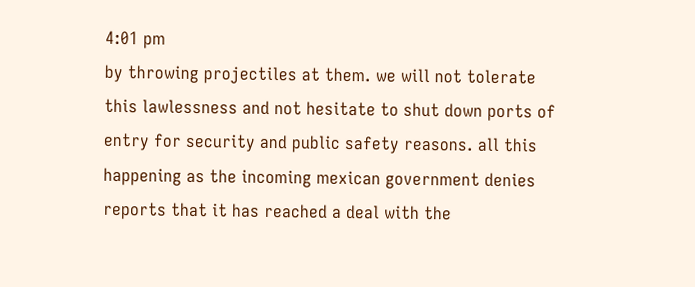4:01 pm
by throwing projectiles at them. we will not tolerate this lawlessness and not hesitate to shut down ports of entry for security and public safety reasons. all this happening as the incoming mexican government denies reports that it has reached a deal with the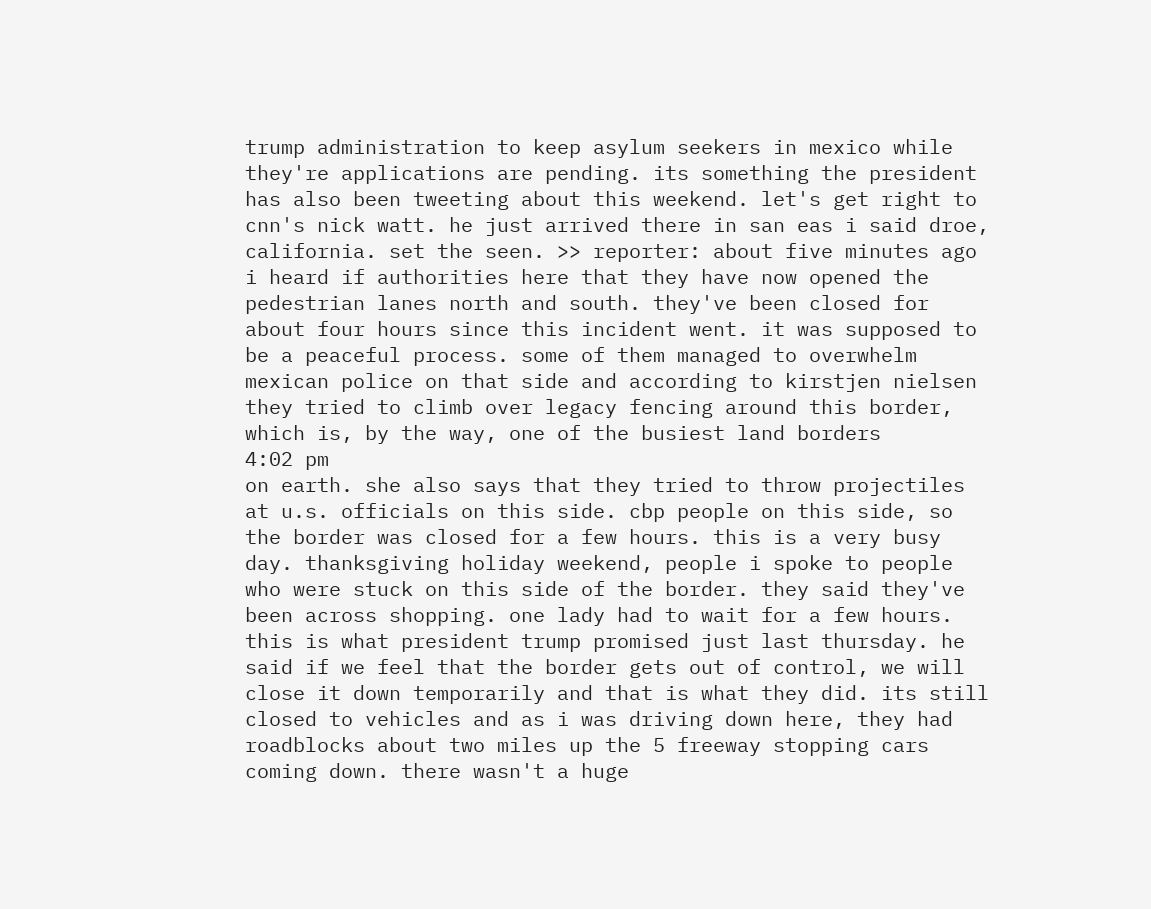trump administration to keep asylum seekers in mexico while they're applications are pending. its something the president has also been tweeting about this weekend. let's get right to cnn's nick watt. he just arrived there in san eas i said droe, california. set the seen. >> reporter: about five minutes ago i heard if authorities here that they have now opened the pedestrian lanes north and south. they've been closed for about four hours since this incident went. it was supposed to be a peaceful process. some of them managed to overwhelm mexican police on that side and according to kirstjen nielsen they tried to climb over legacy fencing around this border, which is, by the way, one of the busiest land borders
4:02 pm
on earth. she also says that they tried to throw projectiles at u.s. officials on this side. cbp people on this side, so the border was closed for a few hours. this is a very busy day. thanksgiving holiday weekend, people i spoke to people who were stuck on this side of the border. they said they've been across shopping. one lady had to wait for a few hours. this is what president trump promised just last thursday. he said if we feel that the border gets out of control, we will close it down temporarily and that is what they did. its still closed to vehicles and as i was driving down here, they had roadblocks about two miles up the 5 freeway stopping cars coming down. there wasn't a huge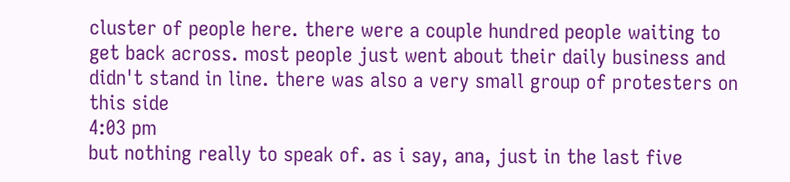cluster of people here. there were a couple hundred people waiting to get back across. most people just went about their daily business and didn't stand in line. there was also a very small group of protesters on this side
4:03 pm
but nothing really to speak of. as i say, ana, just in the last five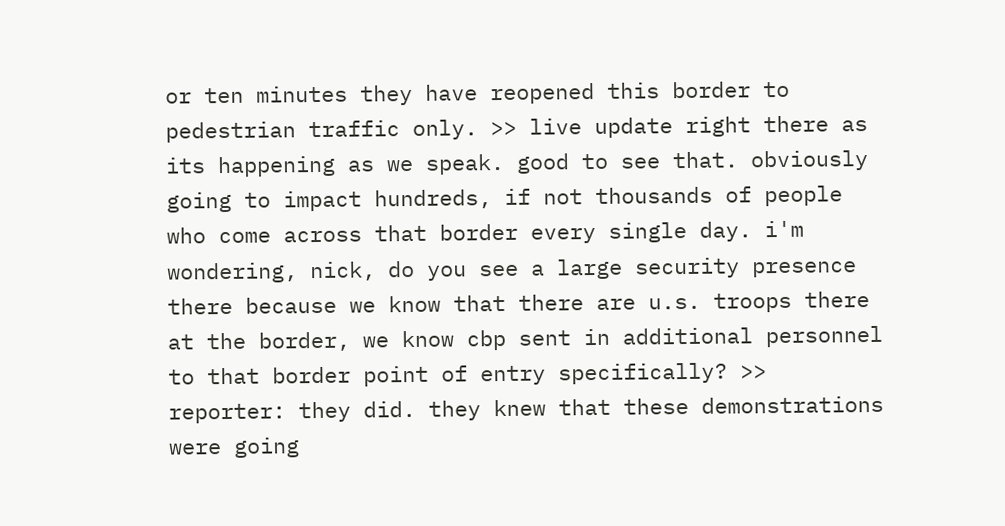or ten minutes they have reopened this border to pedestrian traffic only. >> live update right there as its happening as we speak. good to see that. obviously going to impact hundreds, if not thousands of people who come across that border every single day. i'm wondering, nick, do you see a large security presence there because we know that there are u.s. troops there at the border, we know cbp sent in additional personnel to that border point of entry specifically? >> reporter: they did. they knew that these demonstrations were going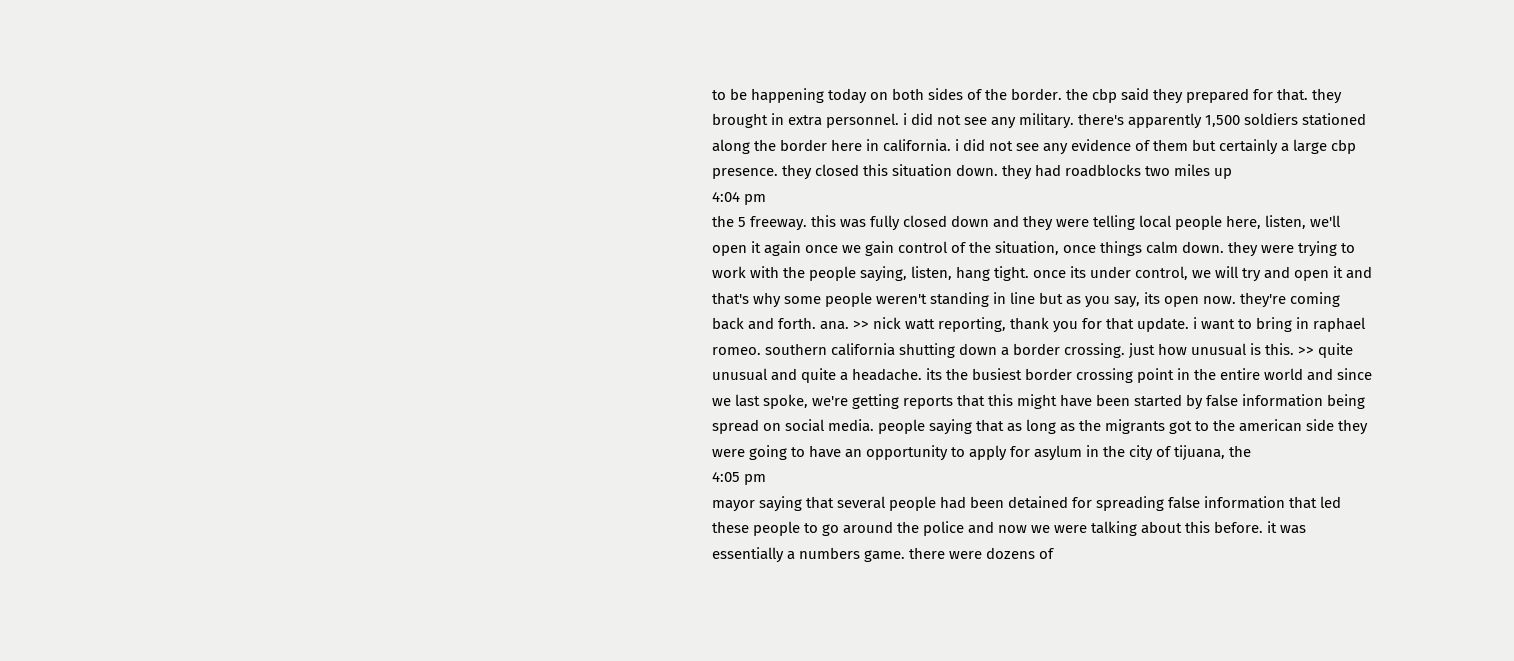to be happening today on both sides of the border. the cbp said they prepared for that. they brought in extra personnel. i did not see any military. there's apparently 1,500 soldiers stationed along the border here in california. i did not see any evidence of them but certainly a large cbp presence. they closed this situation down. they had roadblocks two miles up
4:04 pm
the 5 freeway. this was fully closed down and they were telling local people here, listen, we'll open it again once we gain control of the situation, once things calm down. they were trying to work with the people saying, listen, hang tight. once its under control, we will try and open it and that's why some people weren't standing in line but as you say, its open now. they're coming back and forth. ana. >> nick watt reporting, thank you for that update. i want to bring in raphael romeo. southern california shutting down a border crossing. just how unusual is this. >> quite unusual and quite a headache. its the busiest border crossing point in the entire world and since we last spoke, we're getting reports that this might have been started by false information being spread on social media. people saying that as long as the migrants got to the american side they were going to have an opportunity to apply for asylum in the city of tijuana, the
4:05 pm
mayor saying that several people had been detained for spreading false information that led these people to go around the police and now we were talking about this before. it was essentially a numbers game. there were dozens of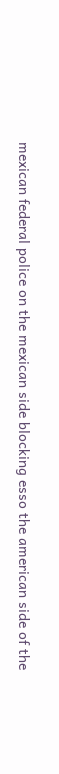mexican federal police on the mexican side blocking esso the american side of the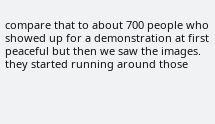compare that to about 700 people who showed up for a demonstration at first peaceful but then we saw the images. they started running around those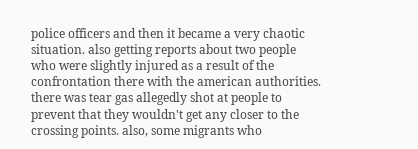police officers and then it became a very chaotic situation. also getting reports about two people who were slightly injured as a result of the confrontation there with the american authorities. there was tear gas allegedly shot at people to prevent that they wouldn't get any closer to the crossing points. also, some migrants who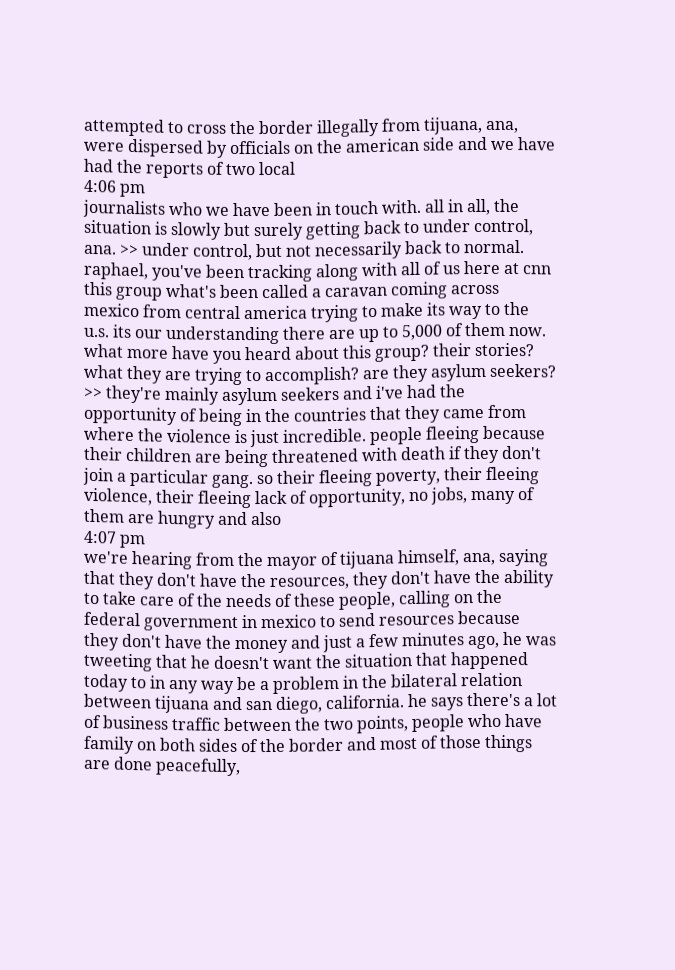attempted to cross the border illegally from tijuana, ana, were dispersed by officials on the american side and we have had the reports of two local
4:06 pm
journalists who we have been in touch with. all in all, the situation is slowly but surely getting back to under control, ana. >> under control, but not necessarily back to normal. raphael, you've been tracking along with all of us here at cnn this group what's been called a caravan coming across mexico from central america trying to make its way to the u.s. its our understanding there are up to 5,000 of them now. what more have you heard about this group? their stories? what they are trying to accomplish? are they asylum seekers? >> they're mainly asylum seekers and i've had the opportunity of being in the countries that they came from where the violence is just incredible. people fleeing because their children are being threatened with death if they don't join a particular gang. so their fleeing poverty, their fleeing violence, their fleeing lack of opportunity, no jobs, many of them are hungry and also
4:07 pm
we're hearing from the mayor of tijuana himself, ana, saying that they don't have the resources, they don't have the ability to take care of the needs of these people, calling on the federal government in mexico to send resources because they don't have the money and just a few minutes ago, he was tweeting that he doesn't want the situation that happened today to in any way be a problem in the bilateral relation between tijuana and san diego, california. he says there's a lot of business traffic between the two points, people who have family on both sides of the border and most of those things are done peacefully,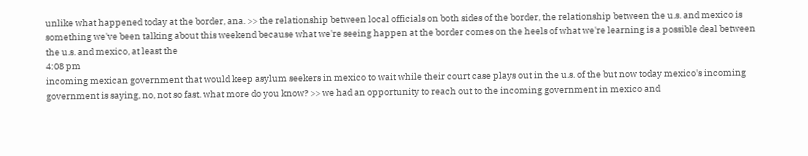unlike what happened today at the border, ana. >> the relationship between local officials on both sides of the border, the relationship between the u.s. and mexico is something we've been talking about this weekend because what we're seeing happen at the border comes on the heels of what we're learning is a possible deal between the u.s. and mexico, at least the
4:08 pm
incoming mexican government that would keep asylum seekers in mexico to wait while their court case plays out in the u.s. of the but now today mexico's incoming government is saying, no, not so fast. what more do you know? >> we had an opportunity to reach out to the incoming government in mexico and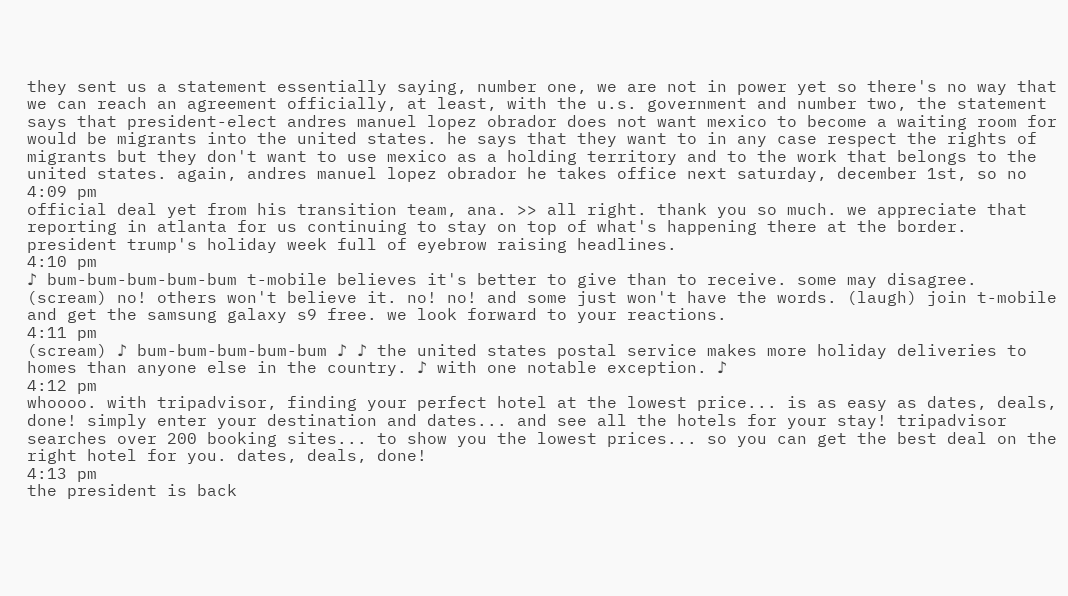they sent us a statement essentially saying, number one, we are not in power yet so there's no way that we can reach an agreement officially, at least, with the u.s. government and number two, the statement says that president-elect andres manuel lopez obrador does not want mexico to become a waiting room for would be migrants into the united states. he says that they want to in any case respect the rights of migrants but they don't want to use mexico as a holding territory and to the work that belongs to the united states. again, andres manuel lopez obrador he takes office next saturday, december 1st, so no
4:09 pm
official deal yet from his transition team, ana. >> all right. thank you so much. we appreciate that reporting in atlanta for us continuing to stay on top of what's happening there at the border. president trump's holiday week full of eyebrow raising headlines.
4:10 pm
♪ bum-bum-bum-bum-bum t-mobile believes it's better to give than to receive. some may disagree. (scream) no! others won't believe it. no! no! and some just won't have the words. (laugh) join t-mobile and get the samsung galaxy s9 free. we look forward to your reactions.
4:11 pm
(scream) ♪ bum-bum-bum-bum-bum ♪ ♪ the united states postal service makes more holiday deliveries to homes than anyone else in the country. ♪ with one notable exception. ♪
4:12 pm
whoooo. with tripadvisor, finding your perfect hotel at the lowest price... is as easy as dates, deals, done! simply enter your destination and dates... and see all the hotels for your stay! tripadvisor searches over 200 booking sites... to show you the lowest prices... so you can get the best deal on the right hotel for you. dates, deals, done!
4:13 pm
the president is back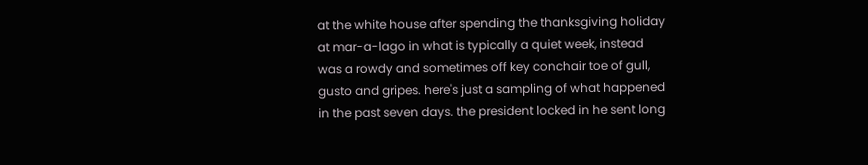at the white house after spending the thanksgiving holiday at mar-a-lago in what is typically a quiet week, instead was a rowdy and sometimes off key conchair toe of gull, gusto and gripes. here's just a sampling of what happened in the past seven days. the president locked in he sent long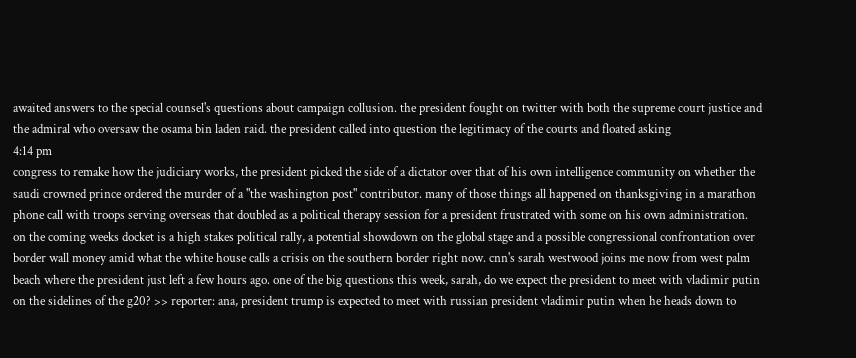awaited answers to the special counsel's questions about campaign collusion. the president fought on twitter with both the supreme court justice and the admiral who oversaw the osama bin laden raid. the president called into question the legitimacy of the courts and floated asking
4:14 pm
congress to remake how the judiciary works, the president picked the side of a dictator over that of his own intelligence community on whether the saudi crowned prince ordered the murder of a "the washington post" contributor. many of those things all happened on thanksgiving in a marathon phone call with troops serving overseas that doubled as a political therapy session for a president frustrated with some on his own administration. on the coming weeks docket is a high stakes political rally, a potential showdown on the global stage and a possible congressional confrontation over border wall money amid what the white house calls a crisis on the southern border right now. cnn's sarah westwood joins me now from west palm beach where the president just left a few hours ago. one of the big questions this week, sarah, do we expect the president to meet with vladimir putin on the sidelines of the g20? >> reporter: ana, president trump is expected to meet with russian president vladimir putin when he heads down to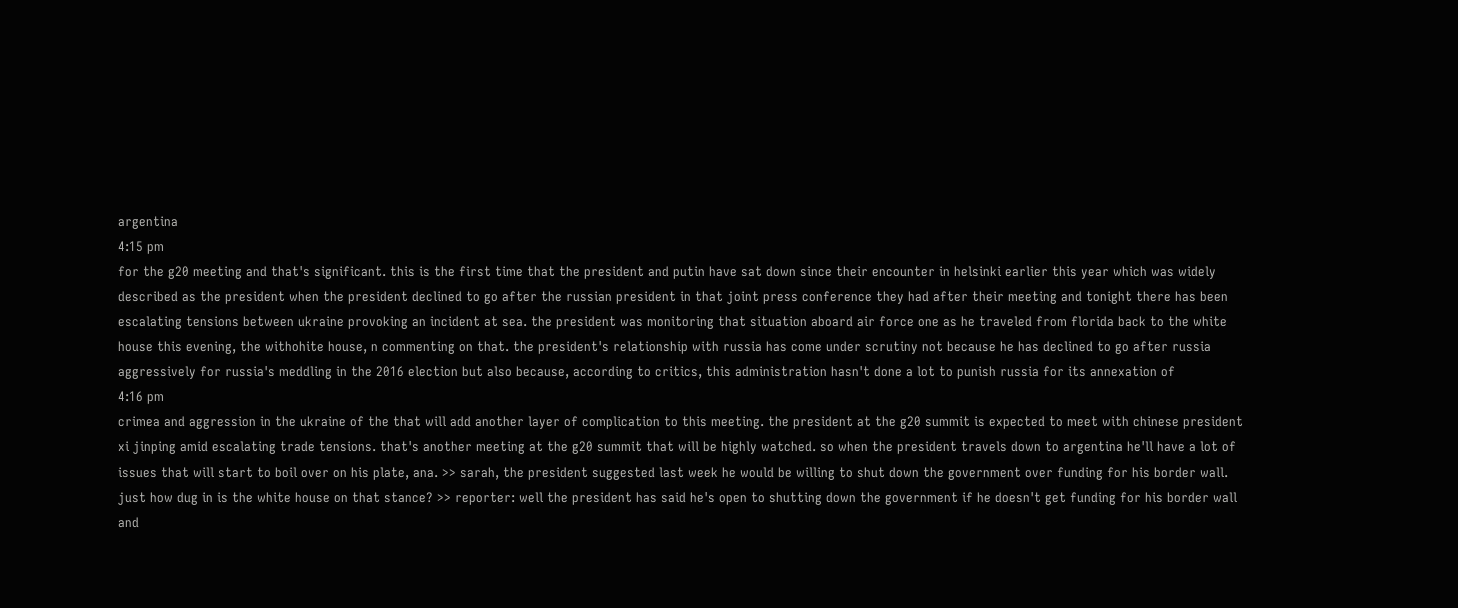argentina
4:15 pm
for the g20 meeting and that's significant. this is the first time that the president and putin have sat down since their encounter in helsinki earlier this year which was widely described as the president when the president declined to go after the russian president in that joint press conference they had after their meeting and tonight there has been escalating tensions between ukraine provoking an incident at sea. the president was monitoring that situation aboard air force one as he traveled from florida back to the white house this evening, the withohite house, n commenting on that. the president's relationship with russia has come under scrutiny not because he has declined to go after russia aggressively for russia's meddling in the 2016 election but also because, according to critics, this administration hasn't done a lot to punish russia for its annexation of
4:16 pm
crimea and aggression in the ukraine of the that will add another layer of complication to this meeting. the president at the g20 summit is expected to meet with chinese president xi jinping amid escalating trade tensions. that's another meeting at the g20 summit that will be highly watched. so when the president travels down to argentina he'll have a lot of issues that will start to boil over on his plate, ana. >> sarah, the president suggested last week he would be willing to shut down the government over funding for his border wall. just how dug in is the white house on that stance? >> reporter: well the president has said he's open to shutting down the government if he doesn't get funding for his border wall and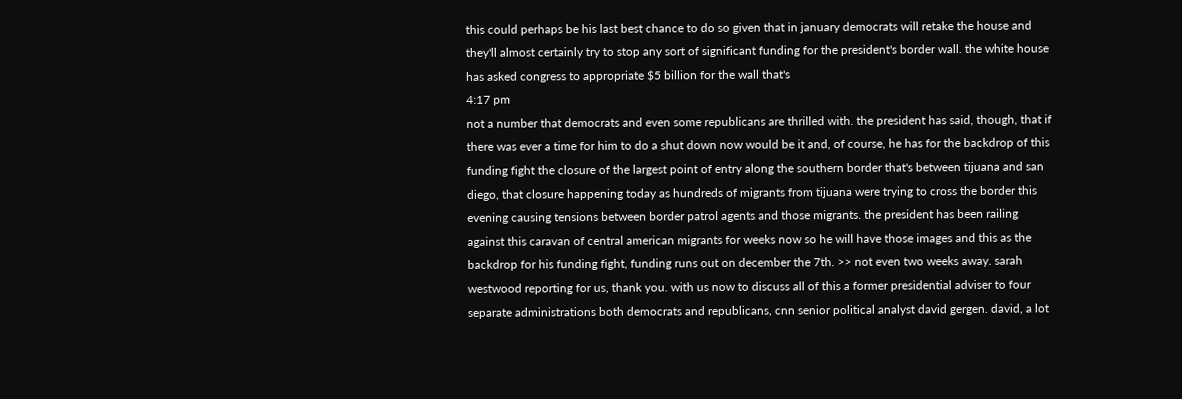this could perhaps be his last best chance to do so given that in january democrats will retake the house and they'll almost certainly try to stop any sort of significant funding for the president's border wall. the white house has asked congress to appropriate $5 billion for the wall that's
4:17 pm
not a number that democrats and even some republicans are thrilled with. the president has said, though, that if there was ever a time for him to do a shut down now would be it and, of course, he has for the backdrop of this funding fight the closure of the largest point of entry along the southern border that's between tijuana and san diego, that closure happening today as hundreds of migrants from tijuana were trying to cross the border this evening causing tensions between border patrol agents and those migrants. the president has been railing against this caravan of central american migrants for weeks now so he will have those images and this as the backdrop for his funding fight, funding runs out on december the 7th. >> not even two weeks away. sarah westwood reporting for us, thank you. with us now to discuss all of this a former presidential adviser to four separate administrations both democrats and republicans, cnn senior political analyst david gergen. david, a lot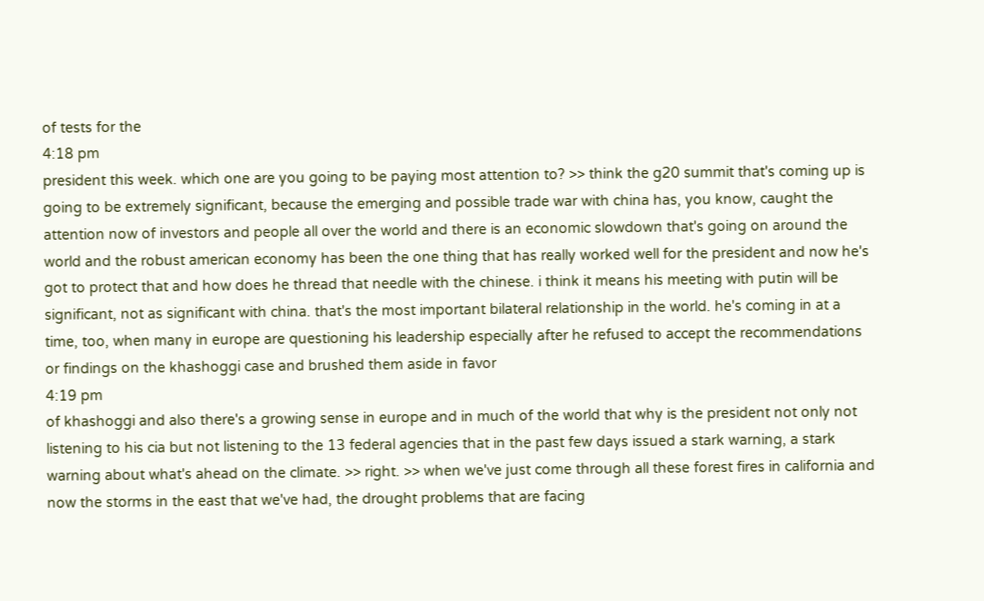of tests for the
4:18 pm
president this week. which one are you going to be paying most attention to? >> think the g20 summit that's coming up is going to be extremely significant, because the emerging and possible trade war with china has, you know, caught the attention now of investors and people all over the world and there is an economic slowdown that's going on around the world and the robust american economy has been the one thing that has really worked well for the president and now he's got to protect that and how does he thread that needle with the chinese. i think it means his meeting with putin will be significant, not as significant with china. that's the most important bilateral relationship in the world. he's coming in at a time, too, when many in europe are questioning his leadership especially after he refused to accept the recommendations or findings on the khashoggi case and brushed them aside in favor
4:19 pm
of khashoggi and also there's a growing sense in europe and in much of the world that why is the president not only not listening to his cia but not listening to the 13 federal agencies that in the past few days issued a stark warning, a stark warning about what's ahead on the climate. >> right. >> when we've just come through all these forest fires in california and now the storms in the east that we've had, the drought problems that are facing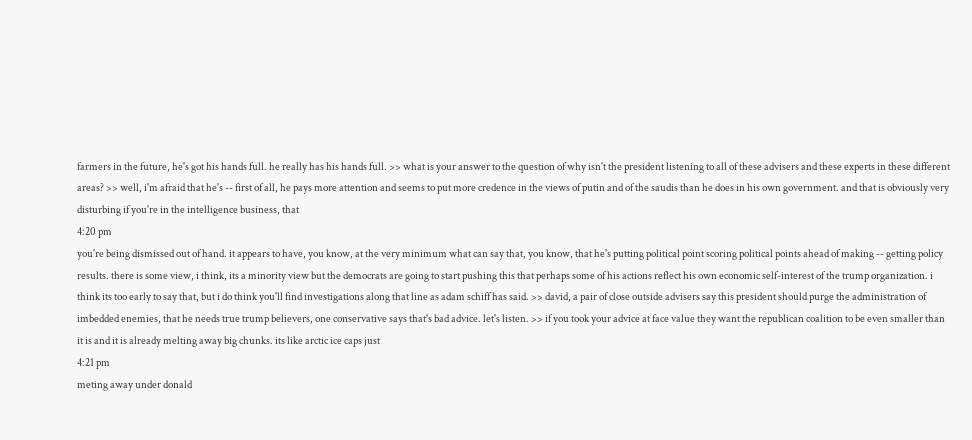farmers in the future, he's got his hands full. he really has his hands full. >> what is your answer to the question of why isn't the president listening to all of these advisers and these experts in these different areas? >> well, i'm afraid that he's -- first of all, he pays more attention and seems to put more credence in the views of putin and of the saudis than he does in his own government. and that is obviously very disturbing if you're in the intelligence business, that
4:20 pm
you're being dismissed out of hand. it appears to have, you know, at the very minimum what can say that, you know, that he's putting political point scoring political points ahead of making -- getting policy results. there is some view, i think, its a minority view but the democrats are going to start pushing this that perhaps some of his actions reflect his own economic self-interest of the trump organization. i think its too early to say that, but i do think you'll find investigations along that line as adam schiff has said. >> david, a pair of close outside advisers say this president should purge the administration of imbedded enemies, that he needs true trump believers, one conservative says that's bad advice. let's listen. >> if you took your advice at face value they want the republican coalition to be even smaller than it is and it is already melting away big chunks. its like arctic ice caps just
4:21 pm
meting away under donald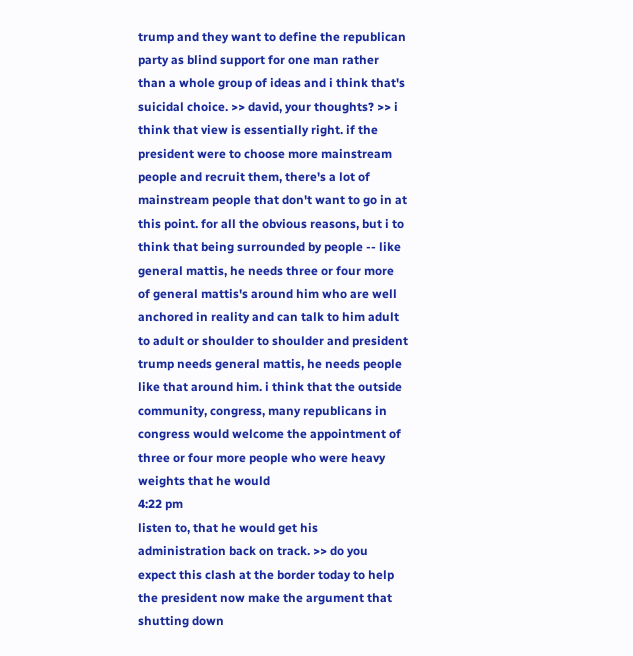trump and they want to define the republican party as blind support for one man rather than a whole group of ideas and i think that's suicidal choice. >> david, your thoughts? >> i think that view is essentially right. if the president were to choose more mainstream people and recruit them, there's a lot of mainstream people that don't want to go in at this point. for all the obvious reasons, but i to think that being surrounded by people -- like general mattis, he needs three or four more of general mattis's around him who are well anchored in reality and can talk to him adult to adult or shoulder to shoulder and president trump needs general mattis, he needs people like that around him. i think that the outside community, congress, many republicans in congress would welcome the appointment of three or four more people who were heavy weights that he would
4:22 pm
listen to, that he would get his administration back on track. >> do you expect this clash at the border today to help the president now make the argument that shutting down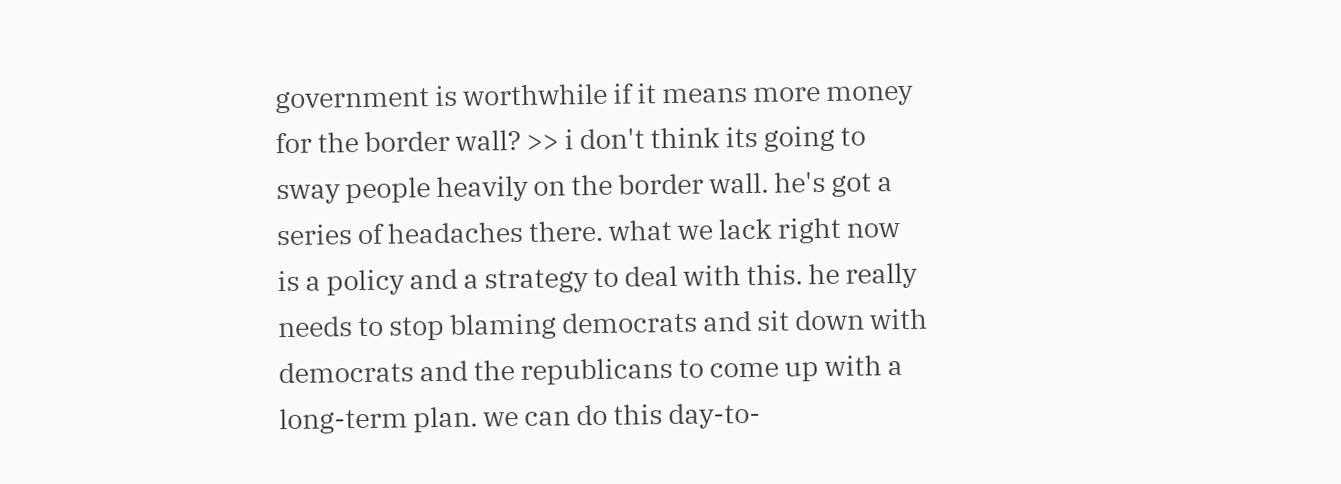government is worthwhile if it means more money for the border wall? >> i don't think its going to sway people heavily on the border wall. he's got a series of headaches there. what we lack right now is a policy and a strategy to deal with this. he really needs to stop blaming democrats and sit down with democrats and the republicans to come up with a long-term plan. we can do this day-to-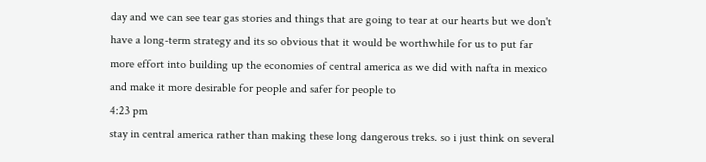day and we can see tear gas stories and things that are going to tear at our hearts but we don't have a long-term strategy and its so obvious that it would be worthwhile for us to put far more effort into building up the economies of central america as we did with nafta in mexico and make it more desirable for people and safer for people to
4:23 pm
stay in central america rather than making these long dangerous treks. so i just think on several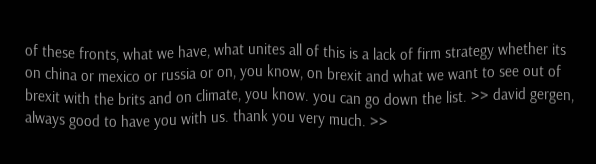of these fronts, what we have, what unites all of this is a lack of firm strategy whether its on china or mexico or russia or on, you know, on brexit and what we want to see out of brexit with the brits and on climate, you know. you can go down the list. >> david gergen, always good to have you with us. thank you very much. >>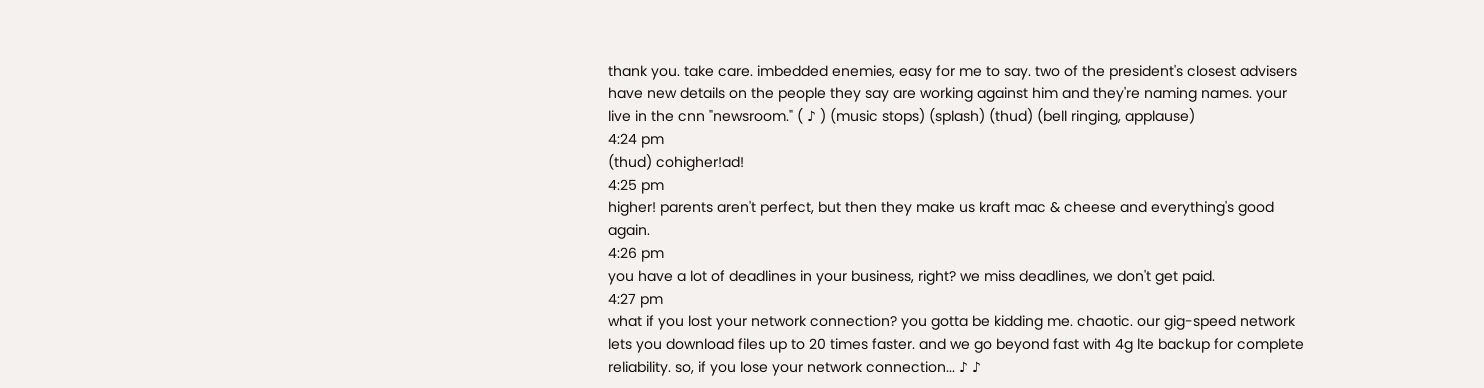thank you. take care. imbedded enemies, easy for me to say. two of the president's closest advisers have new details on the people they say are working against him and they're naming names. your live in the cnn "newsroom." ( ♪ ) (music stops) (splash) (thud) (bell ringing, applause)
4:24 pm
(thud) cohigher!ad!
4:25 pm
higher! parents aren't perfect, but then they make us kraft mac & cheese and everything's good again.
4:26 pm
you have a lot of deadlines in your business, right? we miss deadlines, we don't get paid.
4:27 pm
what if you lost your network connection? you gotta be kidding me. chaotic. our gig-speed network lets you download files up to 20 times faster. and we go beyond fast with 4g lte backup for complete reliability. so, if you lose your network connection... ♪ ♪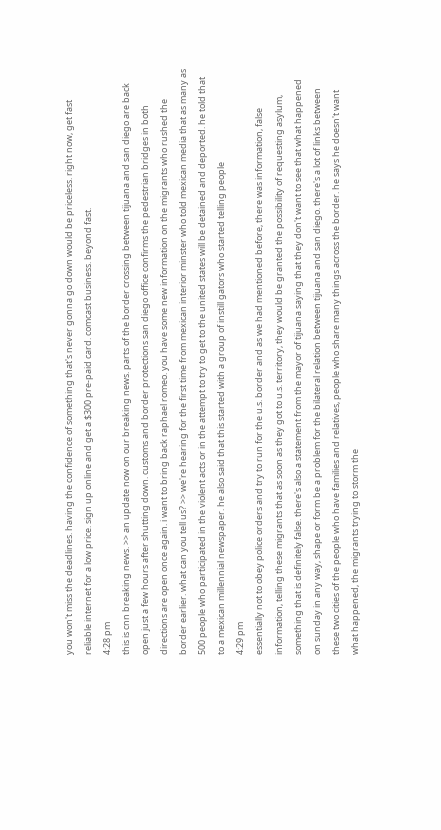you won't miss the deadlines. having the confidence of something that's never gonna go down would be priceless. right now, get fast reliable internet for a low price. sign up online and get a $300 pre-paid card. comcast business. beyond fast.
4:28 pm
this is cnn breaking news. >> an update now on our breaking news. parts of the border crossing between tijuana and san diego are back open just a few hours after shutting down. customs and border protections san diego office confirms the pedestrian bridges in both directions are open once again. i want to bring back raphael romeo. you have some new information on the migrants who rushed the border earlier. what can you tell us? >> we're hearing for the first time from mexican interior minster who told mexican media that as many as 500 people who participated in the violent acts or in the attempt to try to get to the united states will be detained and deported. he told that to a mexican millennial newspaper. he also said that this started with a group of instill gators who started telling people
4:29 pm
essentially not to obey police orders and try to run for the u.s. border and as we had mentioned before, there was information, false information, telling these migrants that as soon as they got to u.s. territory, they would be granted the possibility of requesting asylum, something that is definitely false. there's also a statement from the mayor of tijuana saying that they don't want to see that what happened on sunday in any way, shape or form be a problem for the bilateral relation between tijuana and san diego. there's a lot of links between these two cities of the people who have families and relatives, people who share many things across the border. he says he doesn't want what happened, the migrants trying to storm the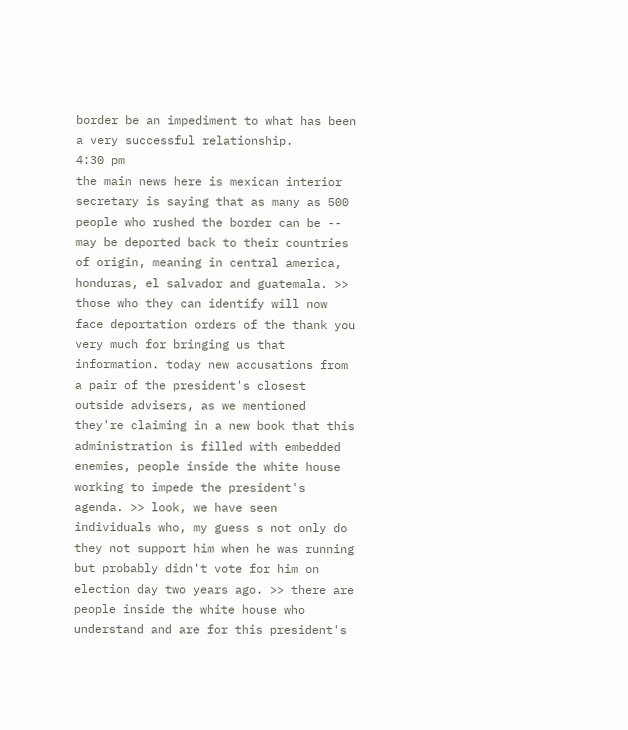border be an impediment to what has been a very successful relationship.
4:30 pm
the main news here is mexican interior secretary is saying that as many as 500 people who rushed the border can be -- may be deported back to their countries of origin, meaning in central america, honduras, el salvador and guatemala. >> those who they can identify will now face deportation orders of the thank you very much for bringing us that information. today new accusations from a pair of the president's closest outside advisers, as we mentioned they're claiming in a new book that this administration is filled with embedded enemies, people inside the white house working to impede the president's agenda. >> look, we have seen individuals who, my guess s not only do they not support him when he was running but probably didn't vote for him on election day two years ago. >> there are people inside the white house who understand and are for this president's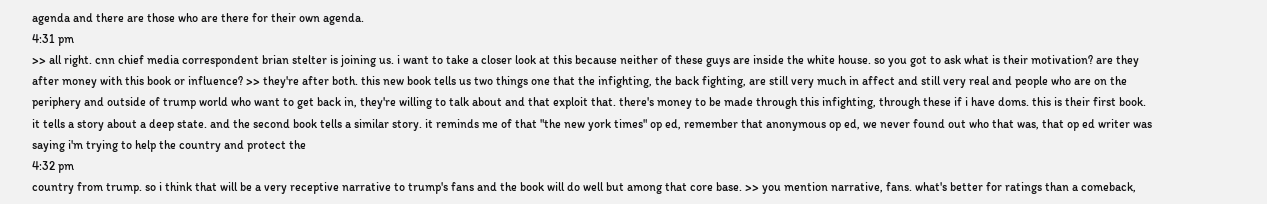agenda and there are those who are there for their own agenda.
4:31 pm
>> all right. cnn chief media correspondent brian stelter is joining us. i want to take a closer look at this because neither of these guys are inside the white house. so you got to ask what is their motivation? are they after money with this book or influence? >> they're after both. this new book tells us two things one that the infighting, the back fighting, are still very much in affect and still very real and people who are on the periphery and outside of trump world who want to get back in, they're willing to talk about and that exploit that. there's money to be made through this infighting, through these if i have doms. this is their first book. it tells a story about a deep state. and the second book tells a similar story. it reminds me of that "the new york times" op ed, remember that anonymous op ed, we never found out who that was, that op ed writer was saying i'm trying to help the country and protect the
4:32 pm
country from trump. so i think that will be a very receptive narrative to trump's fans and the book will do well but among that core base. >> you mention narrative, fans. what's better for ratings than a comeback,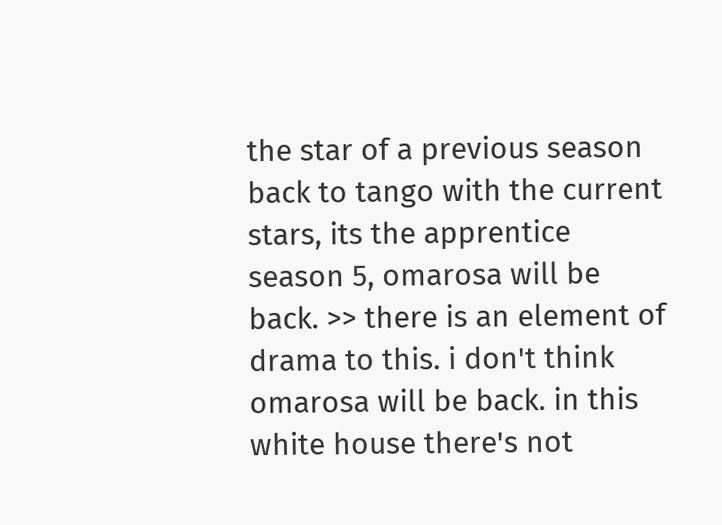the star of a previous season back to tango with the current stars, its the apprentice season 5, omarosa will be back. >> there is an element of drama to this. i don't think omarosa will be back. in this white house there's not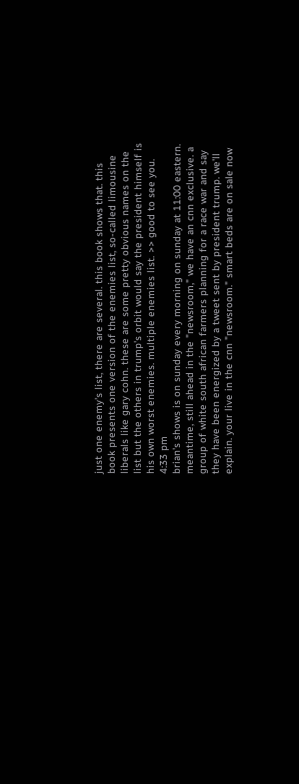just one enemy's list, there are several. this book shows that. this book presents one version of the enemies list, so-called limousine liberals like gary cohn. these are some pretty obvious names on the list but the others in trump's orbit would say the president himself is his own worst enemies. multiple enemies list. >> good to see you.
4:33 pm
brian's shows is on sunday every morning on sunday at 11:00 eastern. meantime, still ahead in the "newsroom," we have an cnn exclusive. a group of white south african farmers planning for a race war and say they have been energized by a tweet sent by president trump. we'll explain. your live in the cnn "newsroom." smart beds are on sale now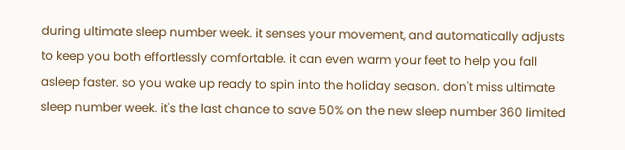during ultimate sleep number week. it senses your movement, and automatically adjusts to keep you both effortlessly comfortable. it can even warm your feet to help you fall asleep faster. so you wake up ready to spin into the holiday season. don't miss ultimate sleep number week. it's the last chance to save 50% on the new sleep number 360 limited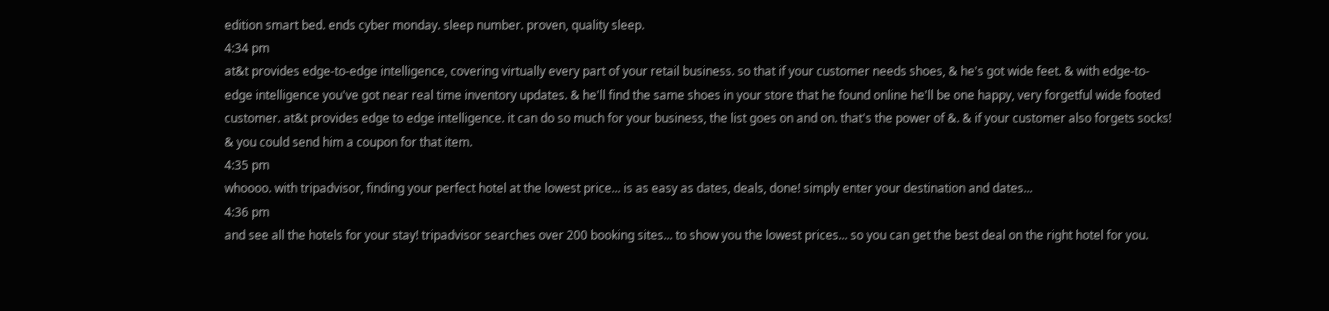edition smart bed. ends cyber monday. sleep number. proven, quality sleep.
4:34 pm
at&t provides edge-to-edge intelligence, covering virtually every part of your retail business. so that if your customer needs shoes, & he's got wide feet. & with edge-to-edge intelligence you've got near real time inventory updates. & he'll find the same shoes in your store that he found online he'll be one happy, very forgetful wide footed customer. at&t provides edge to edge intelligence. it can do so much for your business, the list goes on and on. that's the power of &. & if your customer also forgets socks! & you could send him a coupon for that item.
4:35 pm
whoooo. with tripadvisor, finding your perfect hotel at the lowest price... is as easy as dates, deals, done! simply enter your destination and dates...
4:36 pm
and see all the hotels for your stay! tripadvisor searches over 200 booking sites... to show you the lowest prices... so you can get the best deal on the right hotel for you.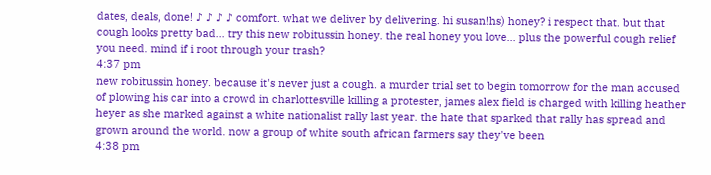dates, deals, done! ♪ ♪ ♪ ♪ comfort. what we deliver by delivering. hi susan!hs) honey? i respect that. but that cough looks pretty bad... try this new robitussin honey. the real honey you love... plus the powerful cough relief you need. mind if i root through your trash?
4:37 pm
new robitussin honey. because it's never just a cough. a murder trial set to begin tomorrow for the man accused of plowing his car into a crowd in charlottesville killing a protester, james alex field is charged with killing heather heyer as she marked against a white nationalist rally last year. the hate that sparked that rally has spread and grown around the world. now a group of white south african farmers say they've been
4:38 pm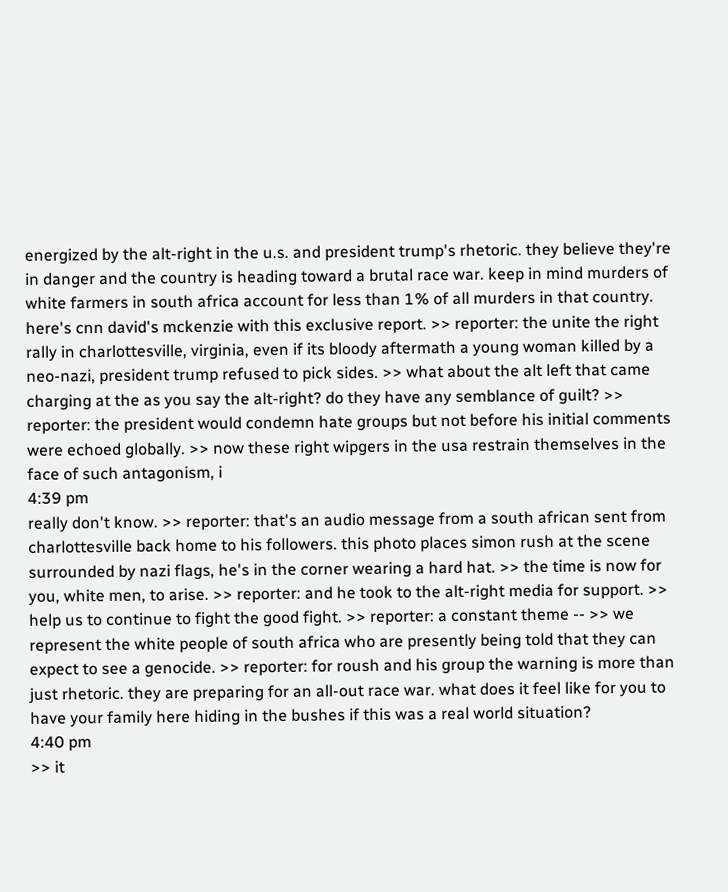energized by the alt-right in the u.s. and president trump's rhetoric. they believe they're in danger and the country is heading toward a brutal race war. keep in mind murders of white farmers in south africa account for less than 1% of all murders in that country. here's cnn david's mckenzie with this exclusive report. >> reporter: the unite the right rally in charlottesville, virginia, even if its bloody aftermath a young woman killed by a neo-nazi, president trump refused to pick sides. >> what about the alt left that came charging at the as you say the alt-right? do they have any semblance of guilt? >> reporter: the president would condemn hate groups but not before his initial comments were echoed globally. >> now these right wipgers in the usa restrain themselves in the face of such antagonism, i
4:39 pm
really don't know. >> reporter: that's an audio message from a south african sent from charlottesville back home to his followers. this photo places simon rush at the scene surrounded by nazi flags, he's in the corner wearing a hard hat. >> the time is now for you, white men, to arise. >> reporter: and he took to the alt-right media for support. >> help us to continue to fight the good fight. >> reporter: a constant theme -- >> we represent the white people of south africa who are presently being told that they can expect to see a genocide. >> reporter: for roush and his group the warning is more than just rhetoric. they are preparing for an all-out race war. what does it feel like for you to have your family here hiding in the bushes if this was a real world situation?
4:40 pm
>> it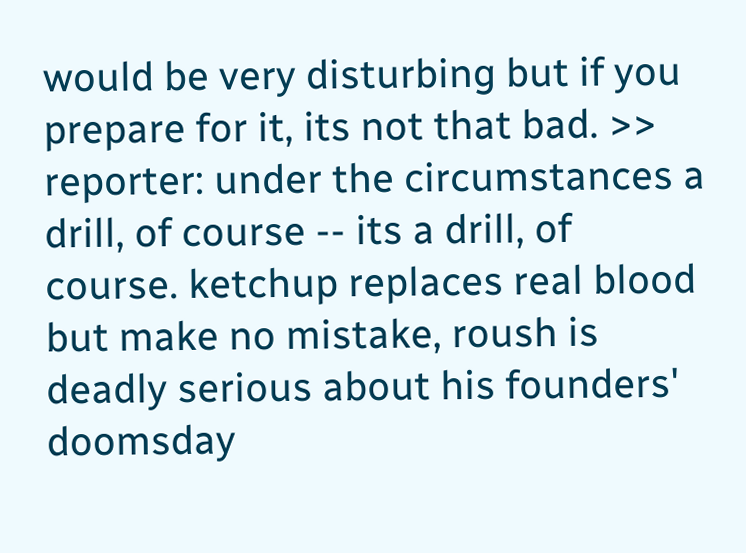would be very disturbing but if you prepare for it, its not that bad. >> reporter: under the circumstances a drill, of course -- its a drill, of course. ketchup replaces real blood but make no mistake, roush is deadly serious about his founders' doomsday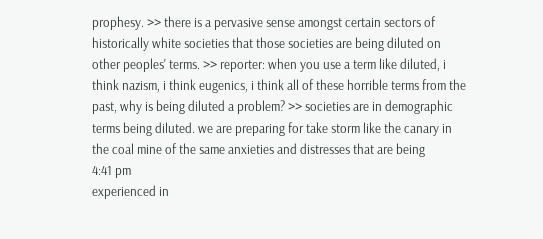prophesy. >> there is a pervasive sense amongst certain sectors of historically white societies that those societies are being diluted on other peoples' terms. >> reporter: when you use a term like diluted, i think nazism, i think eugenics, i think all of these horrible terms from the past, why is being diluted a problem? >> societies are in demographic terms being diluted. we are preparing for take storm like the canary in the coal mine of the same anxieties and distresses that are being
4:41 pm
experienced in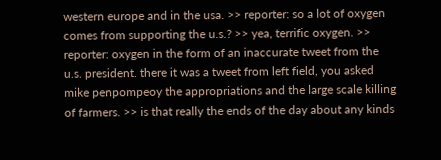western europe and in the usa. >> reporter: so a lot of oxygen comes from supporting the u.s.? >> yea, terrific oxygen. >> reporter: oxygen in the form of an inaccurate tweet from the u.s. president. there it was a tweet from left field, you asked mike penpompeoy the appropriations and the large scale killing of farmers. >> is that really the ends of the day about any kinds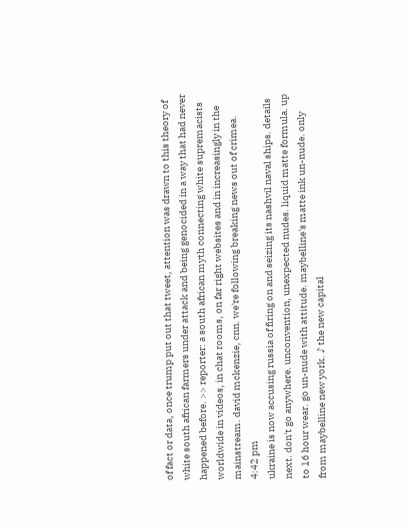of fact or data, once trump put out that tweet, attention was drawn to this theory of white south african farmers under attack and being genocided in a way that had never happened before. >> reporter: a south african myth connecting white supremacists worldwide in videos, in chat rooms, on far right websites and in increasingly in the mainstream. david mckenzie, cnn. we're following breaking news out of crimea.
4:42 pm
ukraine is now accusing russia of firing on and seizing its nashvil naval ships. details next. don't go anywhere. unconvention, unexpected nudes. liquid matte formula. up to 16 hour wear. go un-nude with attitude. maybelline's matte ink un-nude. only from maybelline new york. ♪ the new capital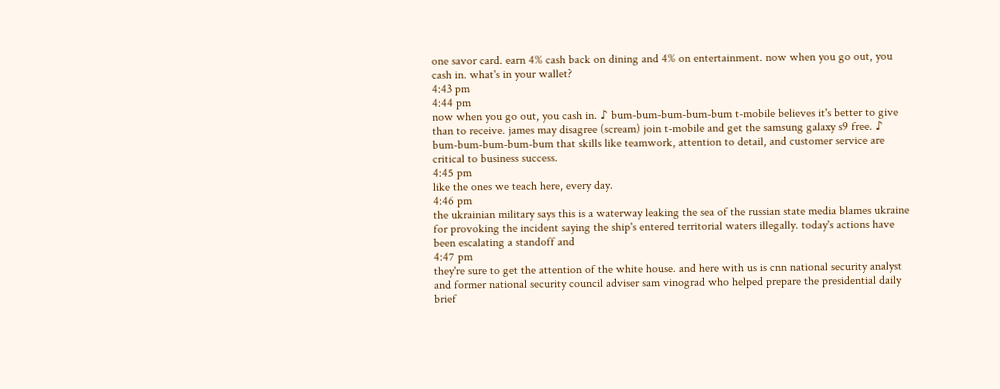one savor card. earn 4% cash back on dining and 4% on entertainment. now when you go out, you cash in. what's in your wallet?
4:43 pm
4:44 pm
now when you go out, you cash in. ♪ bum-bum-bum-bum-bum t-mobile believes it's better to give than to receive. james may disagree (scream) join t-mobile and get the samsung galaxy s9 free. ♪ bum-bum-bum-bum-bum that skills like teamwork, attention to detail, and customer service are critical to business success.
4:45 pm
like the ones we teach here, every day.
4:46 pm
the ukrainian military says this is a waterway leaking the sea of the russian state media blames ukraine for provoking the incident saying the ship's entered territorial waters illegally. today's actions have been escalating a standoff and
4:47 pm
they're sure to get the attention of the white house. and here with us is cnn national security analyst and former national security council adviser sam vinograd who helped prepare the presidential daily brief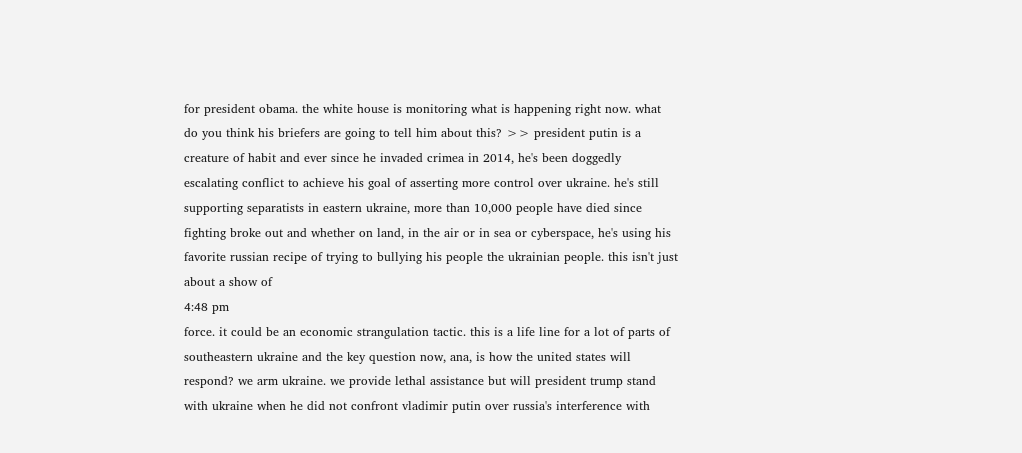for president obama. the white house is monitoring what is happening right now. what do you think his briefers are going to tell him about this? >> president putin is a creature of habit and ever since he invaded crimea in 2014, he's been doggedly escalating conflict to achieve his goal of asserting more control over ukraine. he's still supporting separatists in eastern ukraine, more than 10,000 people have died since fighting broke out and whether on land, in the air or in sea or cyberspace, he's using his favorite russian recipe of trying to bullying his people the ukrainian people. this isn't just about a show of
4:48 pm
force. it could be an economic strangulation tactic. this is a life line for a lot of parts of southeastern ukraine and the key question now, ana, is how the united states will respond? we arm ukraine. we provide lethal assistance but will president trump stand with ukraine when he did not confront vladimir putin over russia's interference with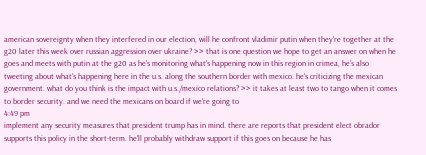american sovereignty when they interfered in our election, will he confront vladimir putin when they're together at the g20 later this week over russian aggression over ukraine? >> that is one question we hope to get an answer on when he goes and meets with putin at the g20 as he's monitoring what's happening now in this region in crimea, he's also tweeting about what's happening here in the u.s. along the southern border with mexico. he's criticizing the mexican government. what do you think is the impact with u.s./mexico relations? >> it takes at least two to tango when it comes to border security. and we need the mexicans on board if we're going to
4:49 pm
implement any security measures that president trump has in mind. there are reports that president elect obrador supports this policy in the short-term. he'll probably withdraw support if this goes on because he has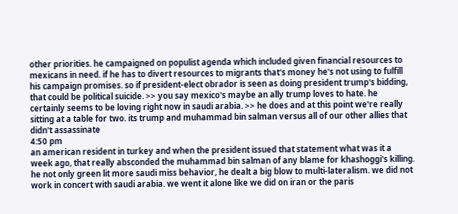other priorities. he campaigned on populist agenda which included given financial resources to mexicans in need. if he has to divert resources to migrants that's money he's not using to fulfill his campaign promises. so if president-elect obrador is seen as doing president trump's bidding, that could be political suicide. >> you say mexico's maybe an ally trump loves to hate. he certainly seems to be loving right now in saudi arabia. >> he does and at this point we're really sitting at a table for two. its trump and muhammad bin salman versus all of our other allies that didn't assassinate
4:50 pm
an american resident in turkey and when the president issued that statement what was it a week ago, that really absconded the muhammad bin salman of any blame for khashoggi's killing. he not only green lit more saudi miss behavior, he dealt a big blow to multi-lateralism. we did not work in concert with saudi arabia. we went it alone like we did on iran or the paris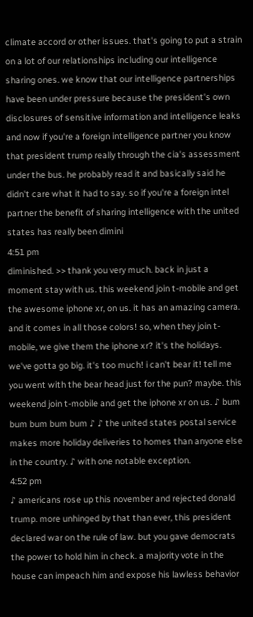climate accord or other issues. that's going to put a strain on a lot of our relationships including our intelligence sharing ones. we know that our intelligence partnerships have been under pressure because the president's own disclosures of sensitive information and intelligence leaks and now if you're a foreign intelligence partner you know that president trump really through the cia's assessment under the bus. he probably read it and basically said he didn't care what it had to say. so if you're a foreign intel partner the benefit of sharing intelligence with the united states has really been dimini
4:51 pm
diminished. >> thank you very much. back in just a moment stay with us. this weekend join t-mobile and get the awesome iphone xr, on us. it has an amazing camera. and it comes in all those colors! so, when they join t-mobile, we give them the iphone xr? it's the holidays. we've gotta go big. it's too much! i can't bear it! tell me you went with the bear head just for the pun? maybe. this weekend join t-mobile and get the iphone xr on us. ♪ bum bum bum bum bum ♪ ♪ the united states postal service makes more holiday deliveries to homes than anyone else in the country. ♪ with one notable exception.
4:52 pm
♪ americans rose up this november and rejected donald trump. more unhinged by that than ever, this president declared war on the rule of law. but you gave democrats the power to hold him in check. a majority vote in the house can impeach him and expose his lawless behavior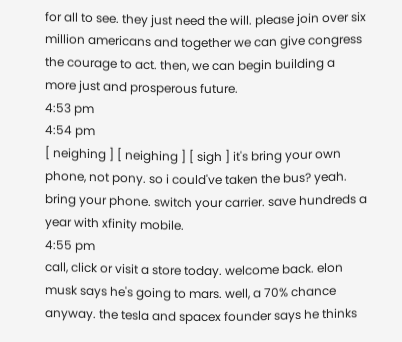for all to see. they just need the will. please join over six million americans and together we can give congress the courage to act. then, we can begin building a more just and prosperous future.
4:53 pm
4:54 pm
[ neighing ] [ neighing ] [ sigh ] it's bring your own phone, not pony. so i could've taken the bus? yeah. bring your phone. switch your carrier. save hundreds a year with xfinity mobile.
4:55 pm
call, click or visit a store today. welcome back. elon musk says he's going to mars. well, a 70% chance anyway. the tesla and spacex founder says he thinks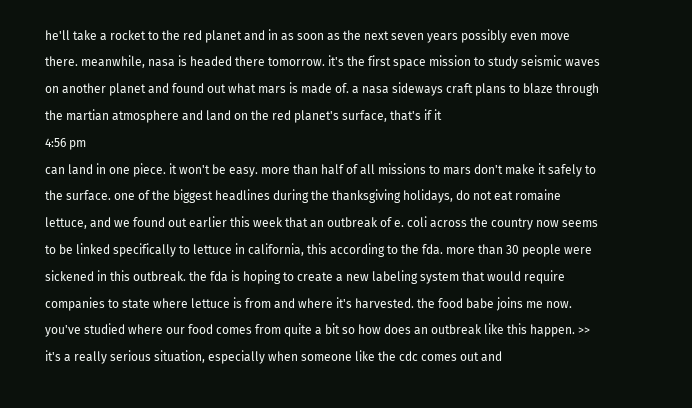he'll take a rocket to the red planet and in as soon as the next seven years possibly even move there. meanwhile, nasa is headed there tomorrow. it's the first space mission to study seismic waves on another planet and found out what mars is made of. a nasa sideways craft plans to blaze through the martian atmosphere and land on the red planet's surface, that's if it
4:56 pm
can land in one piece. it won't be easy. more than half of all missions to mars don't make it safely to the surface. one of the biggest headlines during the thanksgiving holidays, do not eat romaine lettuce, and we found out earlier this week that an outbreak of e. coli across the country now seems to be linked specifically to lettuce in california, this according to the fda. more than 30 people were sickened in this outbreak. the fda is hoping to create a new labeling system that would require companies to state where lettuce is from and where it's harvested. the food babe joins me now. you've studied where our food comes from quite a bit so how does an outbreak like this happen. >> it's a really serious situation, especially when someone like the cdc comes out and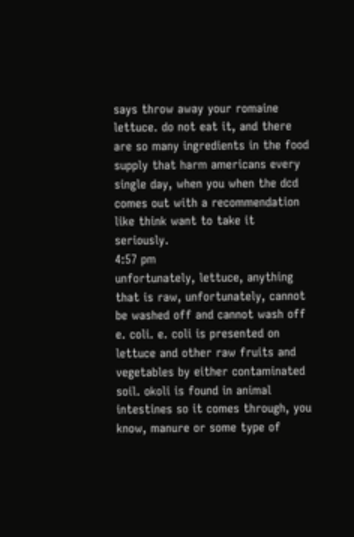says throw away your romaine lettuce. do not eat it, and there are so many ingredients in the food supply that harm americans every single day, when you when the dcd comes out with a recommendation like think want to take it seriously.
4:57 pm
unfortunately, lettuce, anything that is raw, unfortunately, cannot be washed off and cannot wash off e. coli. e. coli is presented on lettuce and other raw fruits and vegetables by either contaminated soil. okoli is found in animal intestines so it comes through, you know, manure or some type of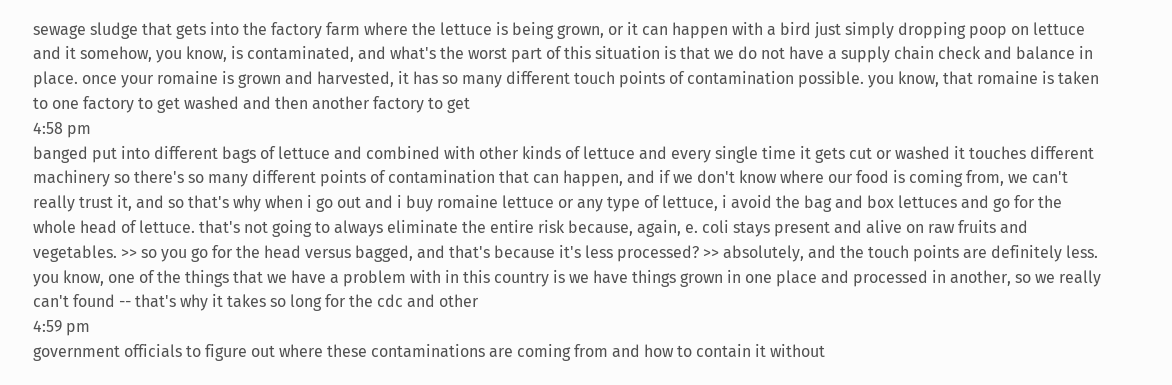sewage sludge that gets into the factory farm where the lettuce is being grown, or it can happen with a bird just simply dropping poop on lettuce and it somehow, you know, is contaminated, and what's the worst part of this situation is that we do not have a supply chain check and balance in place. once your romaine is grown and harvested, it has so many different touch points of contamination possible. you know, that romaine is taken to one factory to get washed and then another factory to get
4:58 pm
banged put into different bags of lettuce and combined with other kinds of lettuce and every single time it gets cut or washed it touches different machinery so there's so many different points of contamination that can happen, and if we don't know where our food is coming from, we can't really trust it, and so that's why when i go out and i buy romaine lettuce or any type of lettuce, i avoid the bag and box lettuces and go for the whole head of lettuce. that's not going to always eliminate the entire risk because, again, e. coli stays present and alive on raw fruits and vegetables. >> so you go for the head versus bagged, and that's because it's less processed? >> absolutely, and the touch points are definitely less. you know, one of the things that we have a problem with in this country is we have things grown in one place and processed in another, so we really can't found -- that's why it takes so long for the cdc and other
4:59 pm
government officials to figure out where these contaminations are coming from and how to contain it without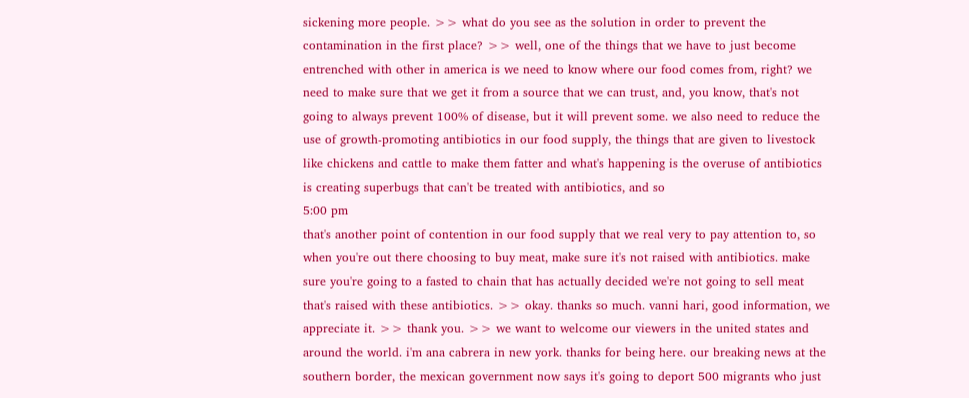sickening more people. >> what do you see as the solution in order to prevent the contamination in the first place? >> well, one of the things that we have to just become entrenched with other in america is we need to know where our food comes from, right? we need to make sure that we get it from a source that we can trust, and, you know, that's not going to always prevent 100% of disease, but it will prevent some. we also need to reduce the use of growth-promoting antibiotics in our food supply, the things that are given to livestock like chickens and cattle to make them fatter and what's happening is the overuse of antibiotics is creating superbugs that can't be treated with antibiotics, and so
5:00 pm
that's another point of contention in our food supply that we real very to pay attention to, so when you're out there choosing to buy meat, make sure it's not raised with antibiotics. make sure you're going to a fasted to chain that has actually decided we're not going to sell meat that's raised with these antibiotics. >> okay. thanks so much. vanni hari, good information, we appreciate it. >> thank you. >> we want to welcome our viewers in the united states and around the world. i'm ana cabrera in new york. thanks for being here. our breaking news at the southern border, the mexican government now says it's going to deport 500 migrants who just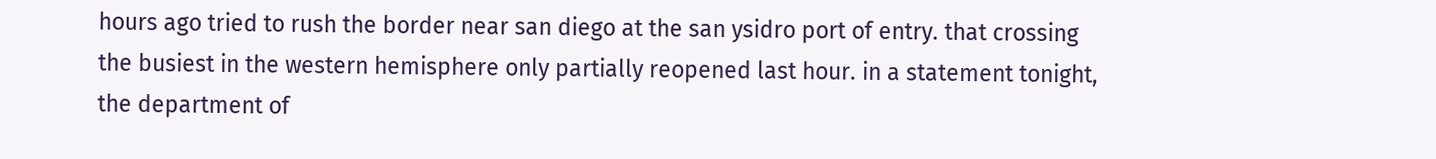hours ago tried to rush the border near san diego at the san ysidro port of entry. that crossing the busiest in the western hemisphere only partially reopened last hour. in a statement tonight, the department of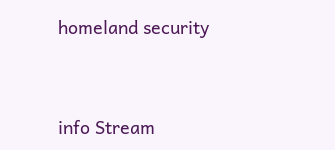homeland security


info Stream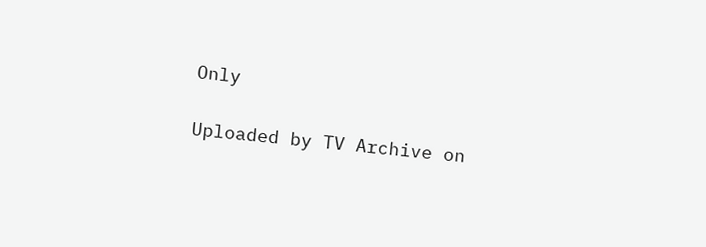Only

Uploaded by TV Archive on